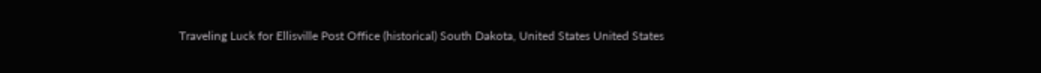Traveling Luck for Ellisville Post Office (historical) South Dakota, United States United States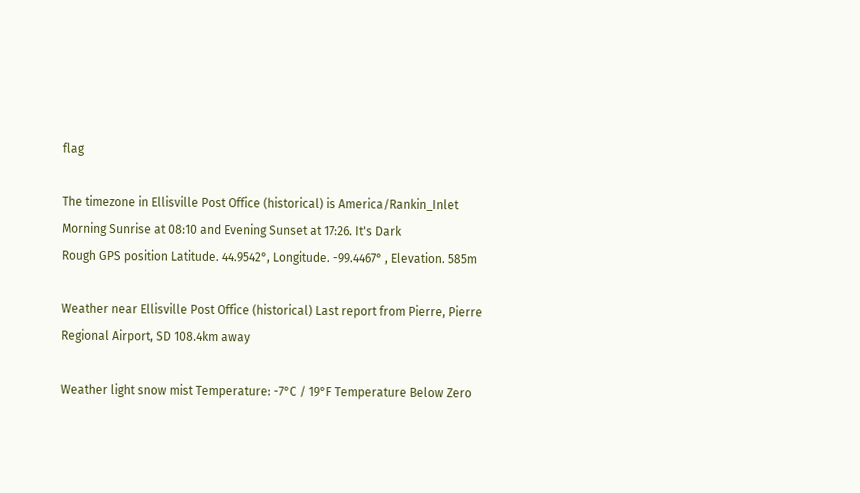flag

The timezone in Ellisville Post Office (historical) is America/Rankin_Inlet
Morning Sunrise at 08:10 and Evening Sunset at 17:26. It's Dark
Rough GPS position Latitude. 44.9542°, Longitude. -99.4467° , Elevation. 585m

Weather near Ellisville Post Office (historical) Last report from Pierre, Pierre Regional Airport, SD 108.4km away

Weather light snow mist Temperature: -7°C / 19°F Temperature Below Zero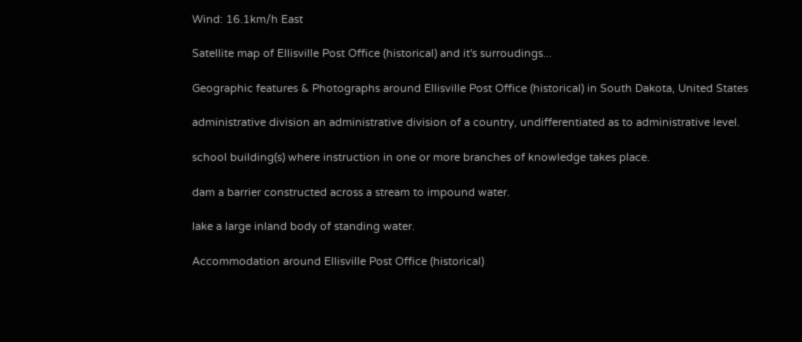Wind: 16.1km/h East

Satellite map of Ellisville Post Office (historical) and it's surroudings...

Geographic features & Photographs around Ellisville Post Office (historical) in South Dakota, United States

administrative division an administrative division of a country, undifferentiated as to administrative level.

school building(s) where instruction in one or more branches of knowledge takes place.

dam a barrier constructed across a stream to impound water.

lake a large inland body of standing water.

Accommodation around Ellisville Post Office (historical)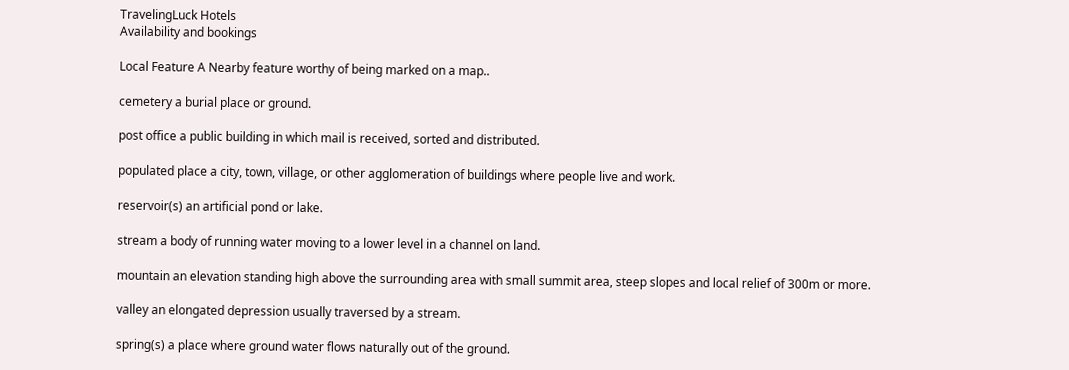TravelingLuck Hotels
Availability and bookings

Local Feature A Nearby feature worthy of being marked on a map..

cemetery a burial place or ground.

post office a public building in which mail is received, sorted and distributed.

populated place a city, town, village, or other agglomeration of buildings where people live and work.

reservoir(s) an artificial pond or lake.

stream a body of running water moving to a lower level in a channel on land.

mountain an elevation standing high above the surrounding area with small summit area, steep slopes and local relief of 300m or more.

valley an elongated depression usually traversed by a stream.

spring(s) a place where ground water flows naturally out of the ground.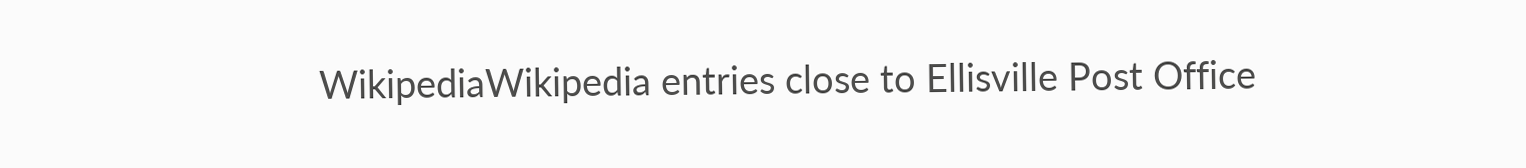WikipediaWikipedia entries close to Ellisville Post Office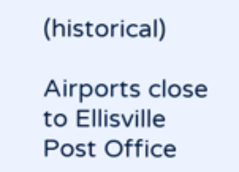(historical)

Airports close to Ellisville Post Office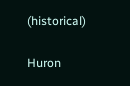(historical)

Huron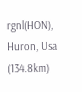rgnl(HON), Huron, Usa (134.8km)